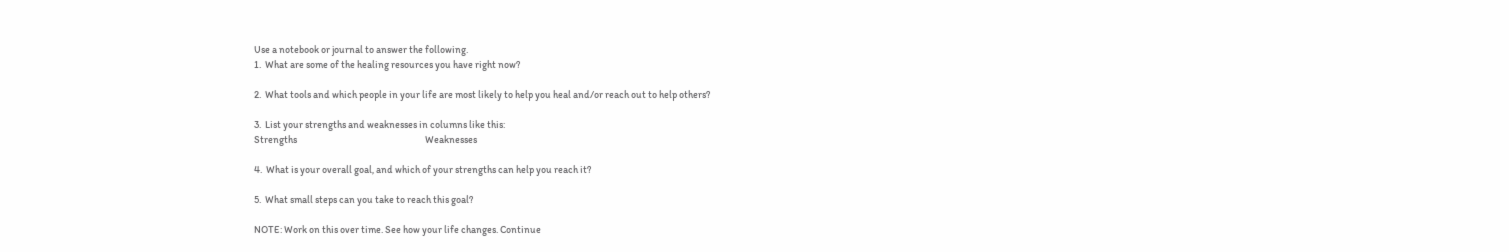Use a notebook or journal to answer the following.
1.  What are some of the healing resources you have right now?

2.  What tools and which people in your life are most likely to help you heal and/or reach out to help others?

3.  List your strengths and weaknesses in columns like this:
Strengths                                                                Weaknesses

4.  What is your overall goal, and which of your strengths can help you reach it?

5.  What small steps can you take to reach this goal?

NOTE: Work on this over time. See how your life changes. Continue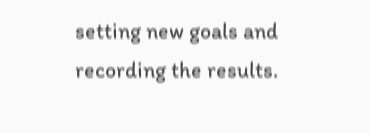setting new goals and recording the results.